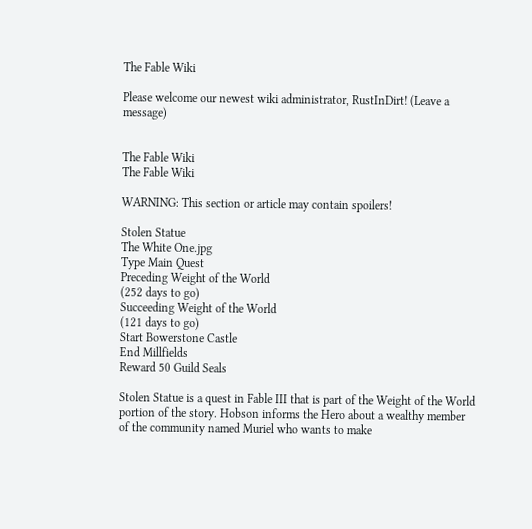The Fable Wiki

Please welcome our newest wiki administrator, RustInDirt! (Leave a message)


The Fable Wiki
The Fable Wiki

WARNING: This section or article may contain spoilers!

Stolen Statue
The White One.jpg
Type Main Quest
Preceding Weight of the World
(252 days to go)
Succeeding Weight of the World
(121 days to go)
Start Bowerstone Castle
End Millfields
Reward 50 Guild Seals

Stolen Statue is a quest in Fable III that is part of the Weight of the World portion of the story. Hobson informs the Hero about a wealthy member of the community named Muriel who wants to make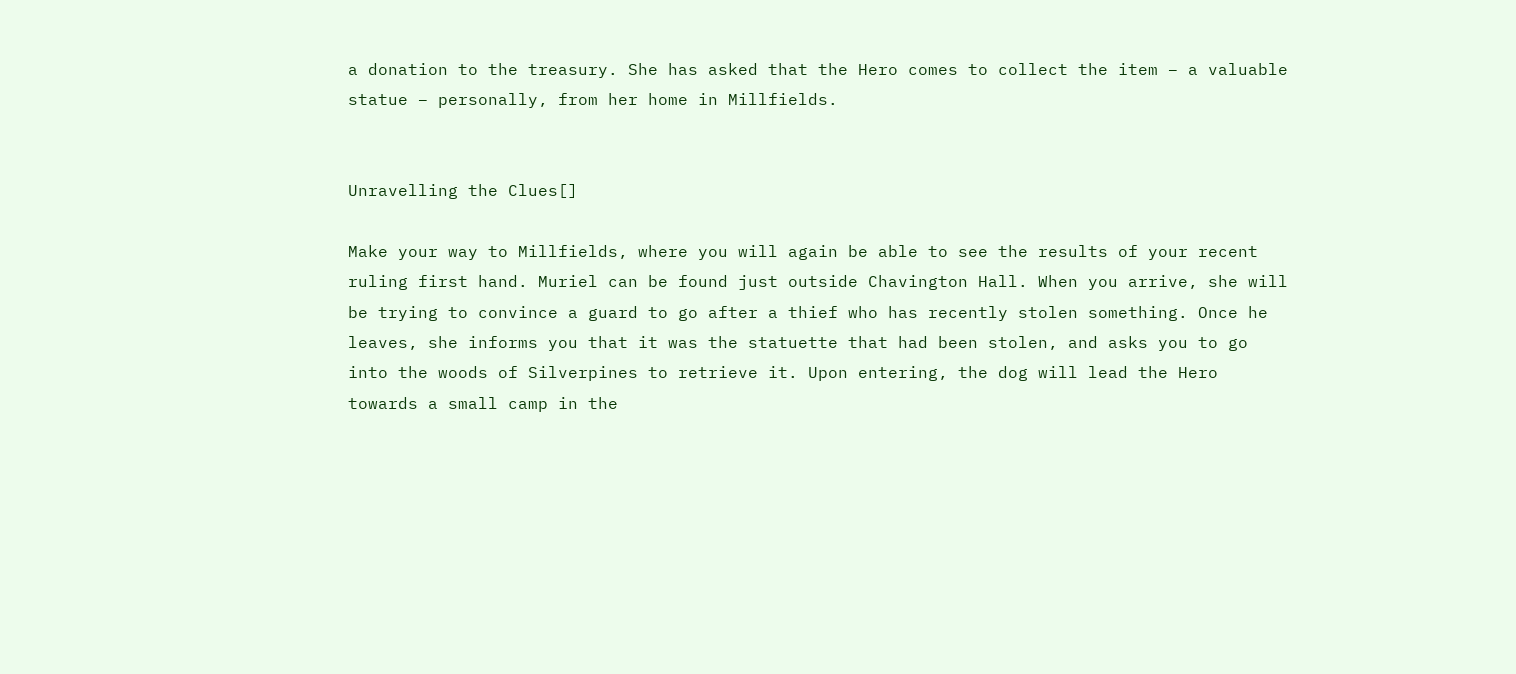a donation to the treasury. She has asked that the Hero comes to collect the item – a valuable statue – personally, from her home in Millfields.


Unravelling the Clues[]

Make your way to Millfields, where you will again be able to see the results of your recent ruling first hand. Muriel can be found just outside Chavington Hall. When you arrive, she will be trying to convince a guard to go after a thief who has recently stolen something. Once he leaves, she informs you that it was the statuette that had been stolen, and asks you to go into the woods of Silverpines to retrieve it. Upon entering, the dog will lead the Hero towards a small camp in the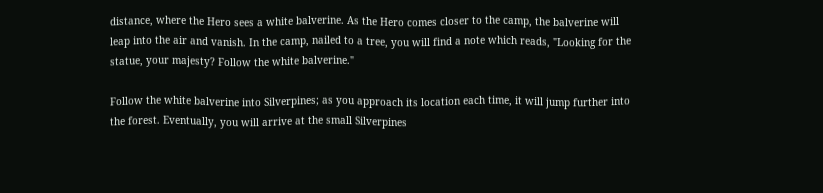distance, where the Hero sees a white balverine. As the Hero comes closer to the camp, the balverine will leap into the air and vanish. In the camp, nailed to a tree, you will find a note which reads, "Looking for the statue, your majesty? Follow the white balverine."

Follow the white balverine into Silverpines; as you approach its location each time, it will jump further into the forest. Eventually, you will arrive at the small Silverpines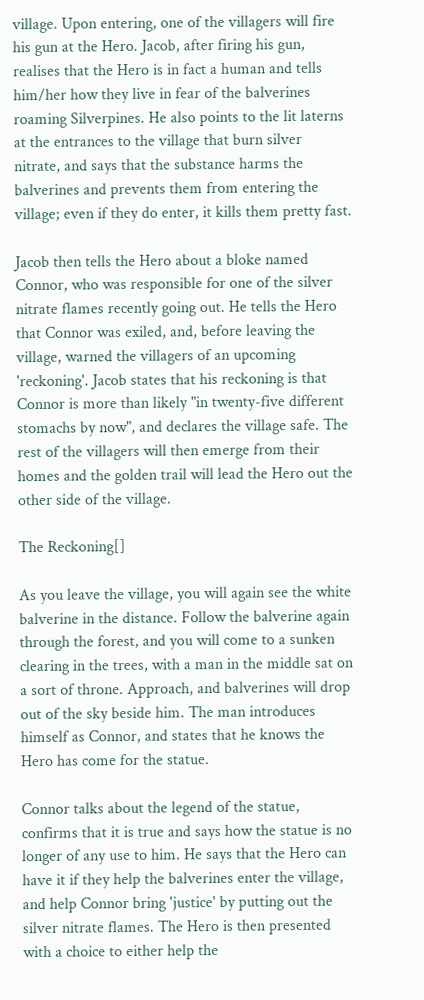village. Upon entering, one of the villagers will fire his gun at the Hero. Jacob, after firing his gun, realises that the Hero is in fact a human and tells him/her how they live in fear of the balverines roaming Silverpines. He also points to the lit laterns at the entrances to the village that burn silver nitrate, and says that the substance harms the balverines and prevents them from entering the village; even if they do enter, it kills them pretty fast.

Jacob then tells the Hero about a bloke named Connor, who was responsible for one of the silver nitrate flames recently going out. He tells the Hero that Connor was exiled, and, before leaving the village, warned the villagers of an upcoming 'reckoning'. Jacob states that his reckoning is that Connor is more than likely "in twenty-five different stomachs by now", and declares the village safe. The rest of the villagers will then emerge from their homes and the golden trail will lead the Hero out the other side of the village.

The Reckoning[]

As you leave the village, you will again see the white balverine in the distance. Follow the balverine again through the forest, and you will come to a sunken clearing in the trees, with a man in the middle sat on a sort of throne. Approach, and balverines will drop out of the sky beside him. The man introduces himself as Connor, and states that he knows the Hero has come for the statue.

Connor talks about the legend of the statue, confirms that it is true and says how the statue is no longer of any use to him. He says that the Hero can have it if they help the balverines enter the village, and help Connor bring 'justice' by putting out the silver nitrate flames. The Hero is then presented with a choice to either help the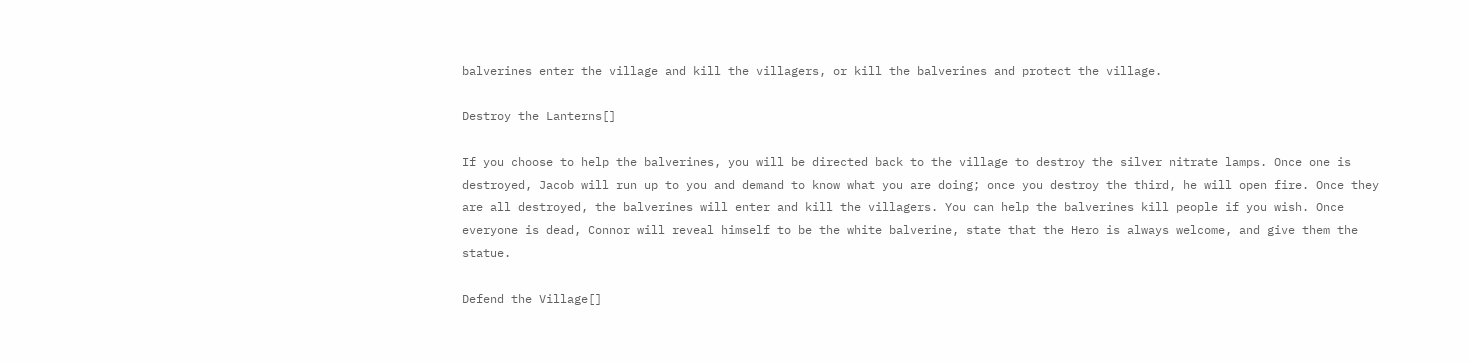balverines enter the village and kill the villagers, or kill the balverines and protect the village.

Destroy the Lanterns[]

If you choose to help the balverines, you will be directed back to the village to destroy the silver nitrate lamps. Once one is destroyed, Jacob will run up to you and demand to know what you are doing; once you destroy the third, he will open fire. Once they are all destroyed, the balverines will enter and kill the villagers. You can help the balverines kill people if you wish. Once everyone is dead, Connor will reveal himself to be the white balverine, state that the Hero is always welcome, and give them the statue.

Defend the Village[]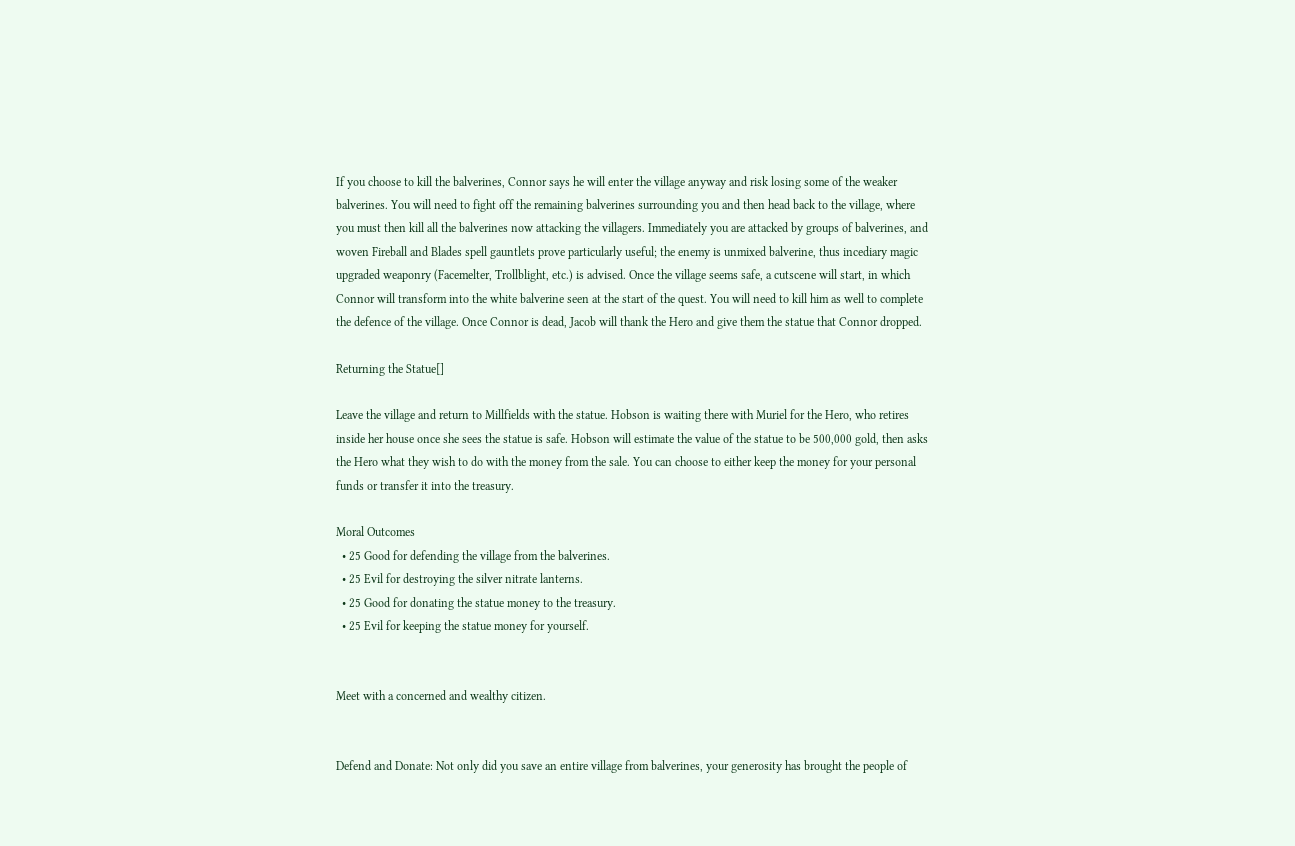If you choose to kill the balverines, Connor says he will enter the village anyway and risk losing some of the weaker balverines. You will need to fight off the remaining balverines surrounding you and then head back to the village, where you must then kill all the balverines now attacking the villagers. Immediately you are attacked by groups of balverines, and woven Fireball and Blades spell gauntlets prove particularly useful; the enemy is unmixed balverine, thus incediary magic upgraded weaponry (Facemelter, Trollblight, etc.) is advised. Once the village seems safe, a cutscene will start, in which Connor will transform into the white balverine seen at the start of the quest. You will need to kill him as well to complete the defence of the village. Once Connor is dead, Jacob will thank the Hero and give them the statue that Connor dropped.

Returning the Statue[]

Leave the village and return to Millfields with the statue. Hobson is waiting there with Muriel for the Hero, who retires inside her house once she sees the statue is safe. Hobson will estimate the value of the statue to be 500,000 gold, then asks the Hero what they wish to do with the money from the sale. You can choose to either keep the money for your personal funds or transfer it into the treasury.

Moral Outcomes
  • 25 Good for defending the village from the balverines.
  • 25 Evil for destroying the silver nitrate lanterns.
  • 25 Good for donating the statue money to the treasury.
  • 25 Evil for keeping the statue money for yourself.


Meet with a concerned and wealthy citizen.


Defend and Donate: Not only did you save an entire village from balverines, your generosity has brought the people of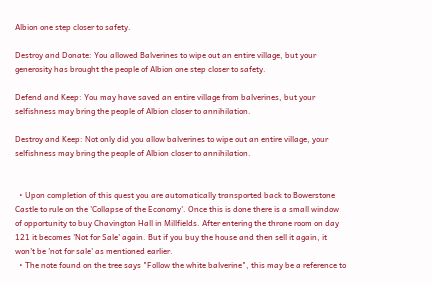Albion one step closer to safety.

Destroy and Donate: You allowed Balverines to wipe out an entire village, but your generosity has brought the people of Albion one step closer to safety.

Defend and Keep: You may have saved an entire village from balverines, but your selfishness may bring the people of Albion closer to annihilation.

Destroy and Keep: Not only did you allow balverines to wipe out an entire village, your selfishness may bring the people of Albion closer to annihilation.


  • Upon completion of this quest you are automatically transported back to Bowerstone Castle to rule on the 'Collapse of the Economy'. Once this is done there is a small window of opportunity to buy Chavington Hall in Millfields. After entering the throne room on day 121 it becomes 'Not for Sale' again. But if you buy the house and then sell it again, it won't be 'not for sale' as mentioned earlier.
  • The note found on the tree says "Follow the white balverine", this may be a reference to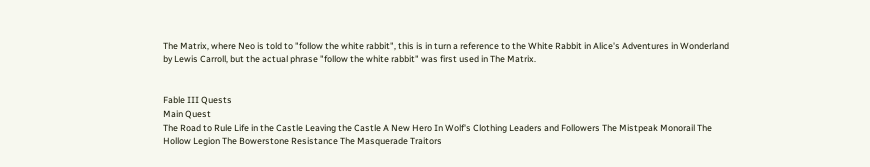The Matrix, where Neo is told to "follow the white rabbit", this is in turn a reference to the White Rabbit in Alice's Adventures in Wonderland by Lewis Carroll, but the actual phrase "follow the white rabbit" was first used in The Matrix.


Fable III Quests
Main Quest
The Road to Rule Life in the Castle Leaving the Castle A New Hero In Wolf's Clothing Leaders and Followers The Mistpeak Monorail The Hollow Legion The Bowerstone Resistance The Masquerade Traitors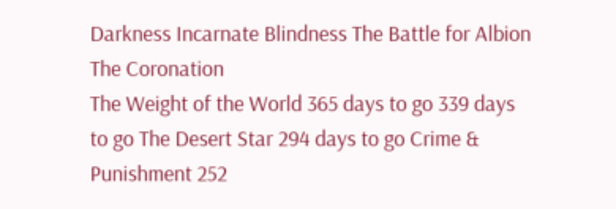Darkness Incarnate Blindness The Battle for Albion The Coronation
The Weight of the World 365 days to go 339 days to go The Desert Star 294 days to go Crime & Punishment 252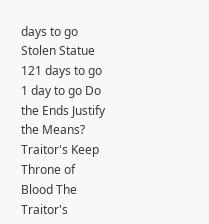days to go Stolen Statue 121 days to go 1 day to go Do the Ends Justify the Means?
Traitor's Keep Throne of Blood The Traitor's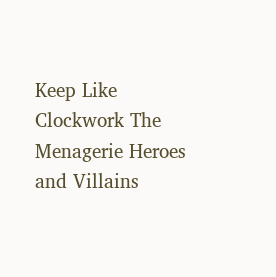Keep Like Clockwork The Menagerie Heroes and Villains